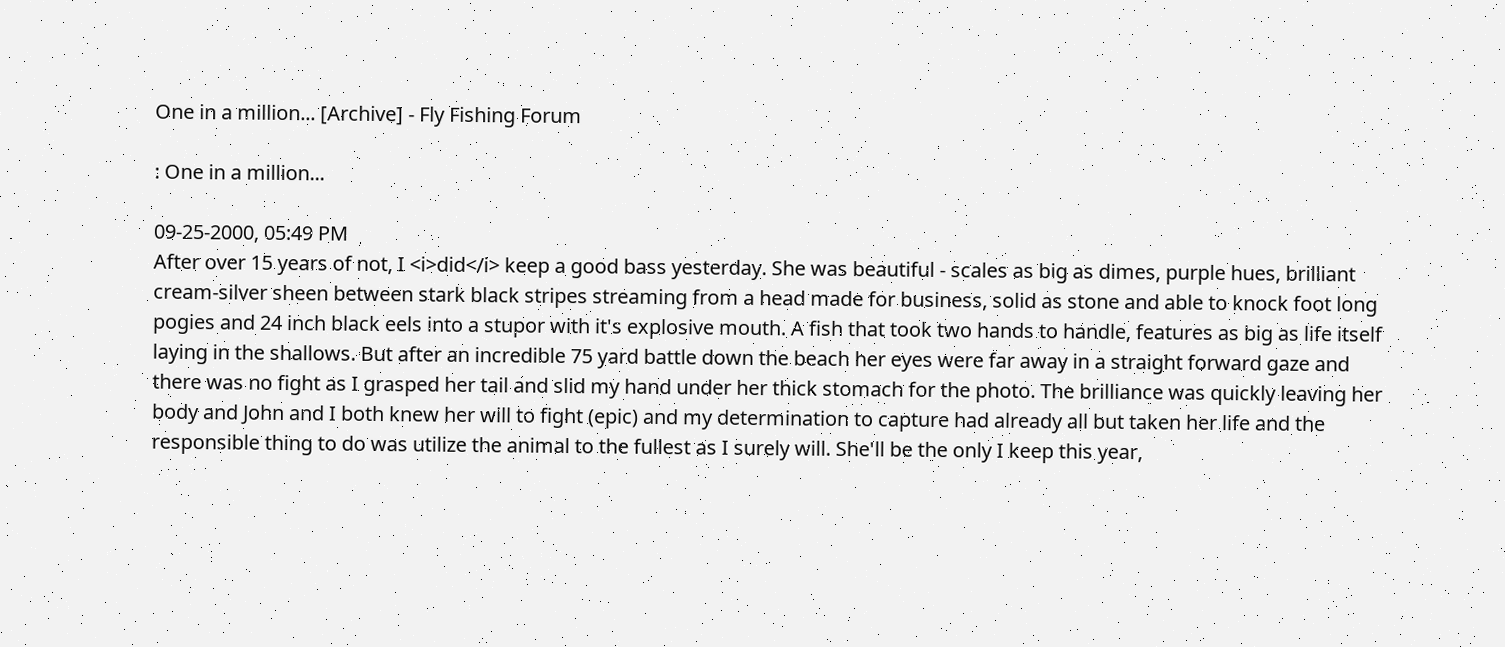One in a million... [Archive] - Fly Fishing Forum

: One in a million...

09-25-2000, 05:49 PM
After over 15 years of not, I <i>did</i> keep a good bass yesterday. She was beautiful - scales as big as dimes, purple hues, brilliant cream-silver sheen between stark black stripes streaming from a head made for business, solid as stone and able to knock foot long pogies and 24 inch black eels into a stupor with it's explosive mouth. A fish that took two hands to handle, features as big as life itself laying in the shallows. But after an incredible 75 yard battle down the beach her eyes were far away in a straight forward gaze and there was no fight as I grasped her tail and slid my hand under her thick stomach for the photo. The brilliance was quickly leaving her body and John and I both knew her will to fight (epic) and my determination to capture had already all but taken her life and the responsible thing to do was utilize the animal to the fullest as I surely will. She'll be the only I keep this year,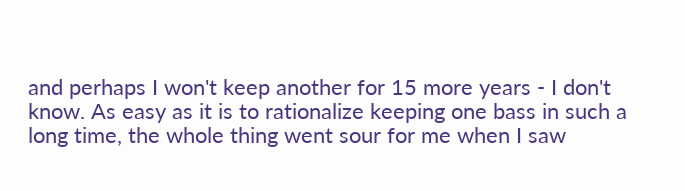and perhaps I won't keep another for 15 more years - I don't know. As easy as it is to rationalize keeping one bass in such a long time, the whole thing went sour for me when I saw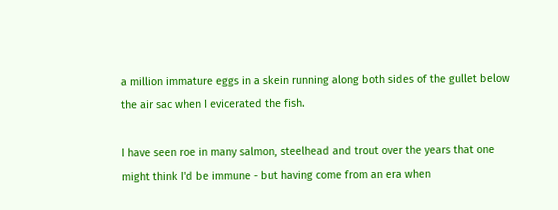a million immature eggs in a skein running along both sides of the gullet below the air sac when I evicerated the fish.

I have seen roe in many salmon, steelhead and trout over the years that one might think I'd be immune - but having come from an era when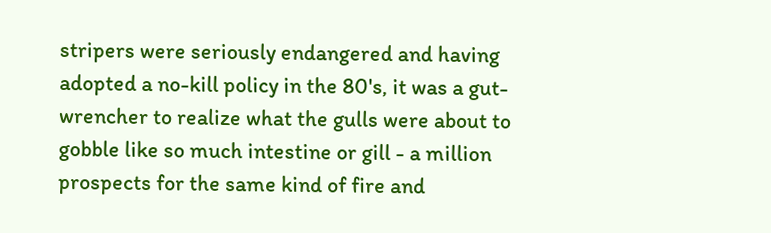stripers were seriously endangered and having adopted a no-kill policy in the 80's, it was a gut-wrencher to realize what the gulls were about to gobble like so much intestine or gill - a million prospects for the same kind of fire and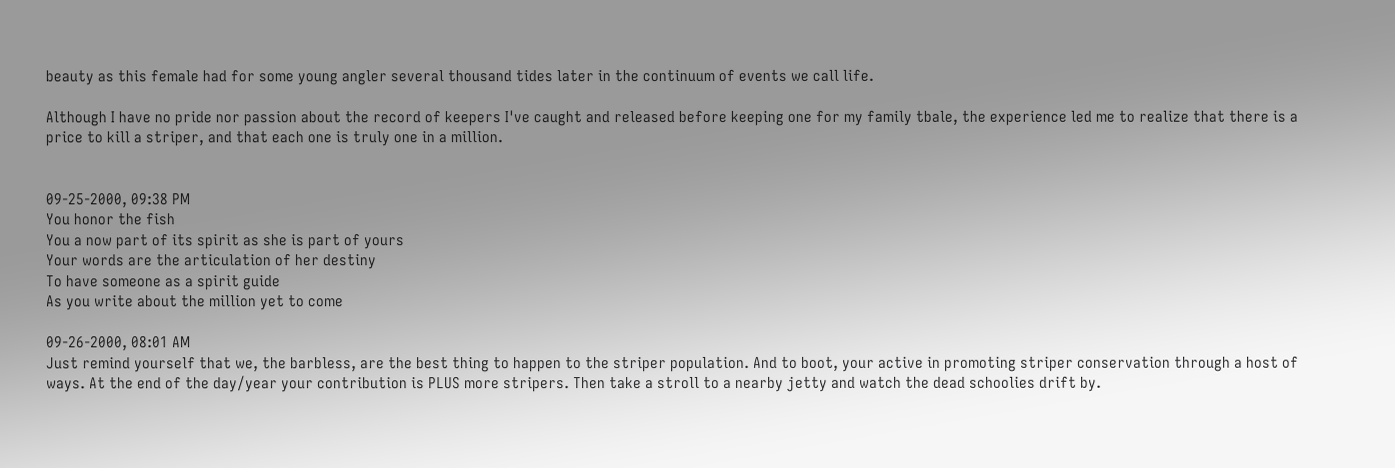beauty as this female had for some young angler several thousand tides later in the continuum of events we call life.

Although I have no pride nor passion about the record of keepers I've caught and released before keeping one for my family tbale, the experience led me to realize that there is a price to kill a striper, and that each one is truly one in a million.


09-25-2000, 09:38 PM
You honor the fish
You a now part of its spirit as she is part of yours
Your words are the articulation of her destiny
To have someone as a spirit guide
As you write about the million yet to come

09-26-2000, 08:01 AM
Just remind yourself that we, the barbless, are the best thing to happen to the striper population. And to boot, your active in promoting striper conservation through a host of ways. At the end of the day/year your contribution is PLUS more stripers. Then take a stroll to a nearby jetty and watch the dead schoolies drift by.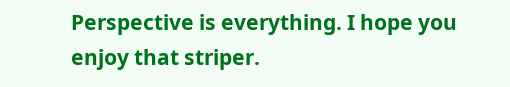Perspective is everything. I hope you enjoy that striper.